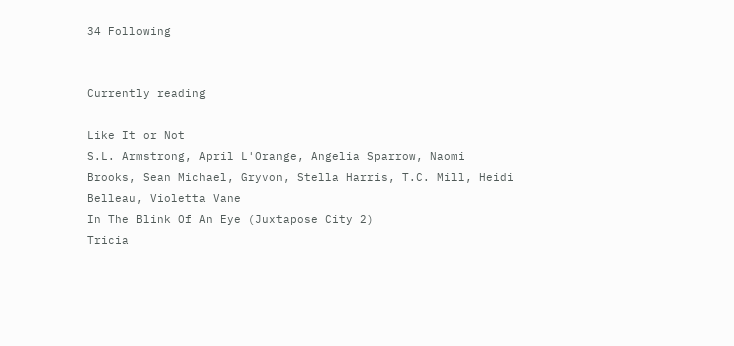34 Following


Currently reading

Like It or Not
S.L. Armstrong, April L'Orange, Angelia Sparrow, Naomi Brooks, Sean Michael, Gryvon, Stella Harris, T.C. Mill, Heidi Belleau, Violetta Vane
In The Blink Of An Eye (Juxtapose City 2)
Tricia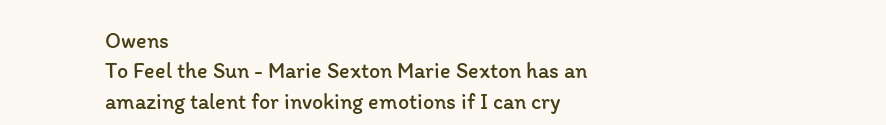Owens
To Feel the Sun - Marie Sexton Marie Sexton has an amazing talent for invoking emotions if I can cry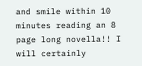and smile within 10 minutes reading an 8 page long novella!! I will certainly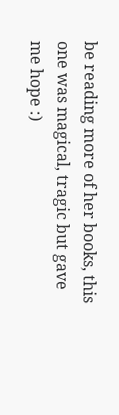be reading more of her books, this one was magical, tragic but gave me hope :)